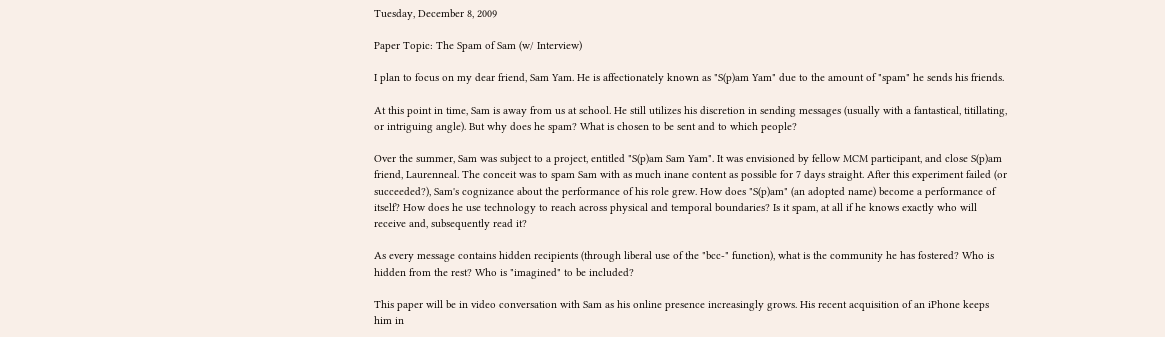Tuesday, December 8, 2009

Paper Topic: The Spam of Sam (w/ Interview)

I plan to focus on my dear friend, Sam Yam. He is affectionately known as "S(p)am Yam" due to the amount of "spam" he sends his friends.

At this point in time, Sam is away from us at school. He still utilizes his discretion in sending messages (usually with a fantastical, titillating, or intriguing angle). But why does he spam? What is chosen to be sent and to which people?

Over the summer, Sam was subject to a project, entitled "S(p)am Sam Yam". It was envisioned by fellow MCM participant, and close S(p)am friend, Laurenneal. The conceit was to spam Sam with as much inane content as possible for 7 days straight. After this experiment failed (or succeeded?), Sam's cognizance about the performance of his role grew. How does "S(p)am" (an adopted name) become a performance of itself? How does he use technology to reach across physical and temporal boundaries? Is it spam, at all if he knows exactly who will receive and, subsequently read it?

As every message contains hidden recipients (through liberal use of the "bcc-" function), what is the community he has fostered? Who is hidden from the rest? Who is "imagined" to be included?

This paper will be in video conversation with Sam as his online presence increasingly grows. His recent acquisition of an iPhone keeps him in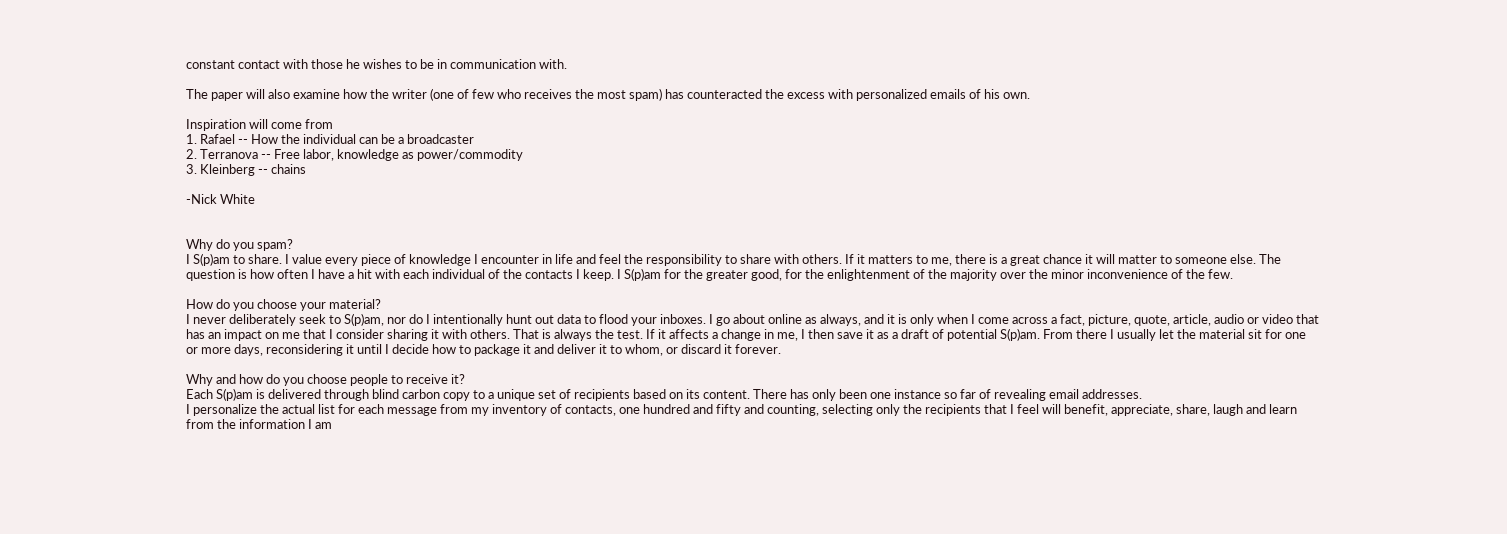constant contact with those he wishes to be in communication with.

The paper will also examine how the writer (one of few who receives the most spam) has counteracted the excess with personalized emails of his own.

Inspiration will come from
1. Rafael -- How the individual can be a broadcaster
2. Terranova -- Free labor, knowledge as power/commodity
3. Kleinberg -- chains

-Nick White


Why do you spam?
I S(p)am to share. I value every piece of knowledge I encounter in life and feel the responsibility to share with others. If it matters to me, there is a great chance it will matter to someone else. The question is how often I have a hit with each individual of the contacts I keep. I S(p)am for the greater good, for the enlightenment of the majority over the minor inconvenience of the few.

How do you choose your material?
I never deliberately seek to S(p)am, nor do I intentionally hunt out data to flood your inboxes. I go about online as always, and it is only when I come across a fact, picture, quote, article, audio or video that has an impact on me that I consider sharing it with others. That is always the test. If it affects a change in me, I then save it as a draft of potential S(p)am. From there I usually let the material sit for one or more days, reconsidering it until I decide how to package it and deliver it to whom, or discard it forever.

Why and how do you choose people to receive it?
Each S(p)am is delivered through blind carbon copy to a unique set of recipients based on its content. There has only been one instance so far of revealing email addresses.
I personalize the actual list for each message from my inventory of contacts, one hundred and fifty and counting, selecting only the recipients that I feel will benefit, appreciate, share, laugh and learn from the information I am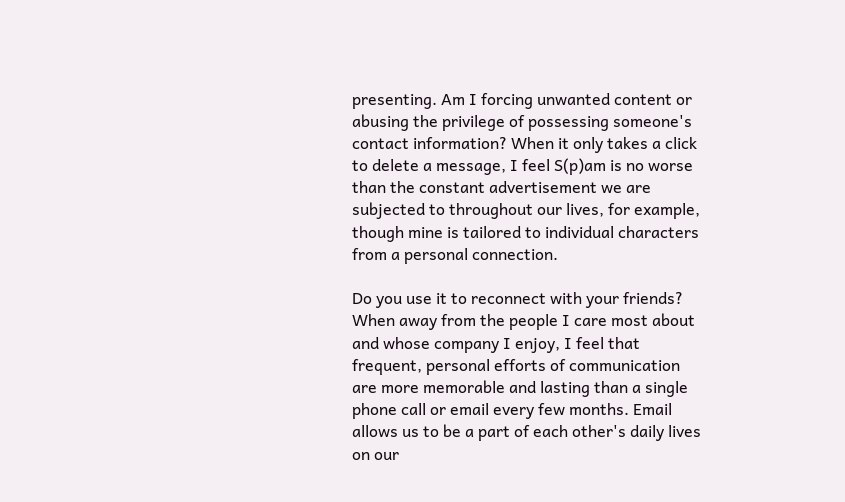presenting. Am I forcing unwanted content or abusing the privilege of possessing someone's contact information? When it only takes a click to delete a message, I feel S(p)am is no worse than the constant advertisement we are subjected to throughout our lives, for example, though mine is tailored to individual characters from a personal connection.

Do you use it to reconnect with your friends?
When away from the people I care most about and whose company I enjoy, I feel that frequent, personal efforts of communication are more memorable and lasting than a single phone call or email every few months. Email allows us to be a part of each other's daily lives on our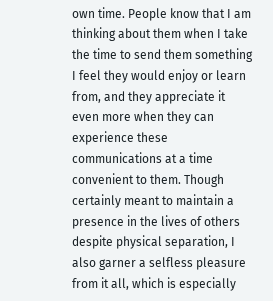own time. People know that I am thinking about them when I take the time to send them something I feel they would enjoy or learn from, and they appreciate it even more when they can experience these communications at a time convenient to them. Though certainly meant to maintain a presence in the lives of others despite physical separation, I also garner a selfless pleasure from it all, which is especially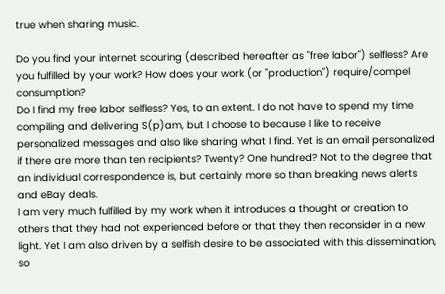true when sharing music.

Do you find your internet scouring (described hereafter as "free labor") selfless? Are you fulfilled by your work? How does your work (or "production") require/compel consumption?
Do I find my free labor selfless? Yes, to an extent. I do not have to spend my time compiling and delivering S(p)am, but I choose to because I like to receive personalized messages and also like sharing what I find. Yet is an email personalized if there are more than ten recipients? Twenty? One hundred? Not to the degree that an individual correspondence is, but certainly more so than breaking news alerts and eBay deals.
I am very much fulfilled by my work when it introduces a thought or creation to others that they had not experienced before or that they then reconsider in a new light. Yet I am also driven by a selfish desire to be associated with this dissemination, so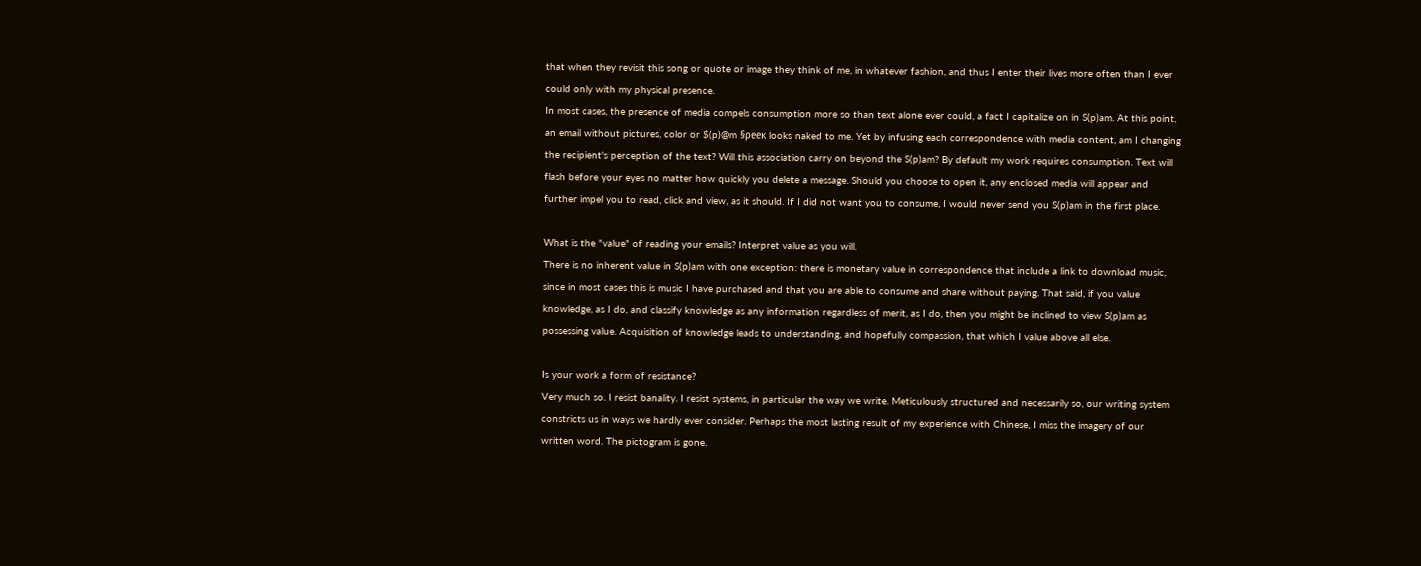that when they revisit this song or quote or image they think of me, in whatever fashion, and thus I enter their lives more often than I ever could only with my physical presence.
In most cases, the presence of media compels consumption more so than text alone ever could, a fact I capitalize on in S(p)am. At this point, an email without pictures, color or $(p)@m §ρeeκ looks naked to me. Yet by infusing each correspondence with media content, am I changing the recipient's perception of the text? Will this association carry on beyond the S(p)am? By default my work requires consumption. Text will flash before your eyes no matter how quickly you delete a message. Should you choose to open it, any enclosed media will appear and further impel you to read, click and view, as it should. If I did not want you to consume, I would never send you S(p)am in the first place.

What is the "value" of reading your emails? Interpret value as you will.
There is no inherent value in S(p)am with one exception: there is monetary value in correspondence that include a link to download music, since in most cases this is music I have purchased and that you are able to consume and share without paying. That said, if you value knowledge, as I do, and classify knowledge as any information regardless of merit, as I do, then you might be inclined to view S(p)am as possessing value. Acquisition of knowledge leads to understanding, and hopefully compassion, that which I value above all else.

Is your work a form of resistance?
Very much so. I resist banality. I resist systems, in particular the way we write. Meticulously structured and necessarily so, our writing system constricts us in ways we hardly ever consider. Perhaps the most lasting result of my experience with Chinese, I miss the imagery of our written word. The pictogram is gone.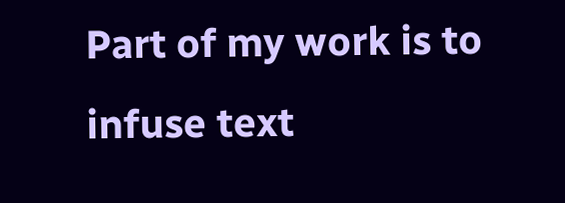Part of my work is to infuse text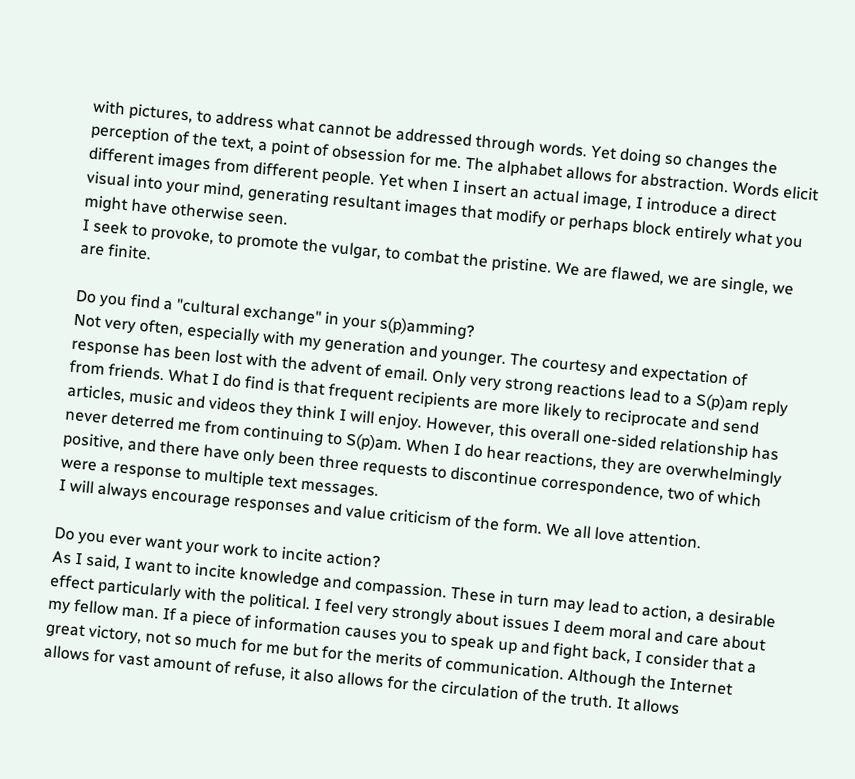with pictures, to address what cannot be addressed through words. Yet doing so changes the perception of the text, a point of obsession for me. The alphabet allows for abstraction. Words elicit different images from different people. Yet when I insert an actual image, I introduce a direct visual into your mind, generating resultant images that modify or perhaps block entirely what you might have otherwise seen.
I seek to provoke, to promote the vulgar, to combat the pristine. We are flawed, we are single, we are finite.

Do you find a "cultural exchange" in your s(p)amming?
Not very often, especially with my generation and younger. The courtesy and expectation of response has been lost with the advent of email. Only very strong reactions lead to a S(p)am reply from friends. What I do find is that frequent recipients are more likely to reciprocate and send articles, music and videos they think I will enjoy. However, this overall one-sided relationship has never deterred me from continuing to S(p)am. When I do hear reactions, they are overwhelmingly positive, and there have only been three requests to discontinue correspondence, two of which were a response to multiple text messages.
I will always encourage responses and value criticism of the form. We all love attention.

Do you ever want your work to incite action?
As I said, I want to incite knowledge and compassion. These in turn may lead to action, a desirable effect particularly with the political. I feel very strongly about issues I deem moral and care about my fellow man. If a piece of information causes you to speak up and fight back, I consider that a great victory, not so much for me but for the merits of communication. Although the Internet allows for vast amount of refuse, it also allows for the circulation of the truth. It allows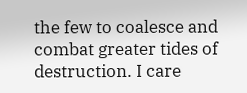the few to coalesce and combat greater tides of destruction. I care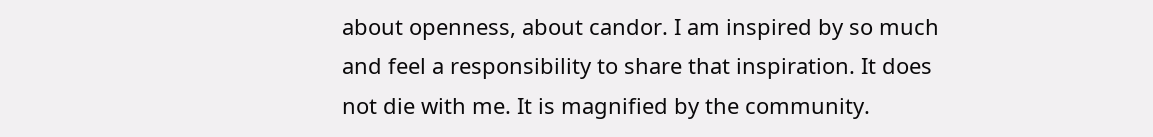about openness, about candor. I am inspired by so much and feel a responsibility to share that inspiration. It does not die with me. It is magnified by the community.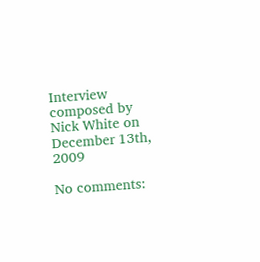Interview composed by Nick White on December 13th, 2009

No comments: